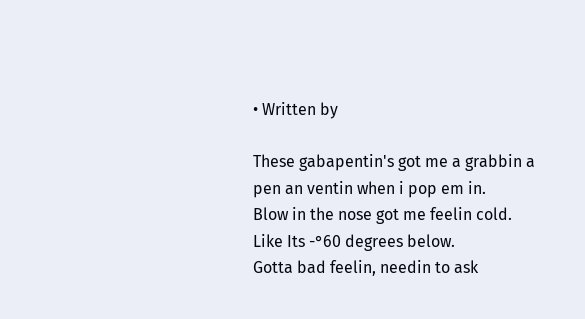• Written by

These gabapentin's got me a grabbin a pen an ventin when i pop em in.
Blow in the nose got me feelin cold.
Like Its -°60 degrees below.
Gotta bad feelin, needin to ask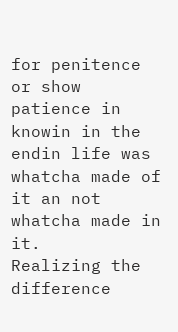for penitence or show patience in knowin in the endin life was whatcha made of it an not whatcha made in it.
Realizing the difference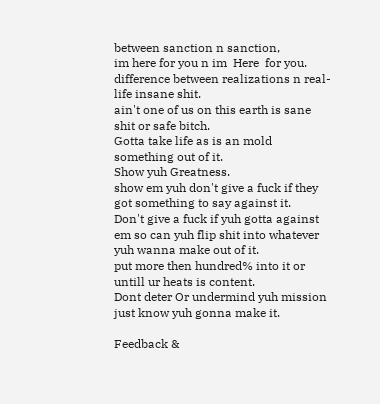between sanction n sanction,
im here for you n im  Here  for you.
difference between realizations n real-life insane shit.
ain't one of us on this earth is sane shit or safe bitch.
Gotta take life as is an mold something out of it.
Show yuh Greatness.
show em yuh don't give a fuck if they got something to say against it.
Don't give a fuck if yuh gotta against em so can yuh flip shit into whatever yuh wanna make out of it.
put more then hundred% into it or untill ur heats is content.
Dont deter Or undermind yuh mission just know yuh gonna make it.

Feedback &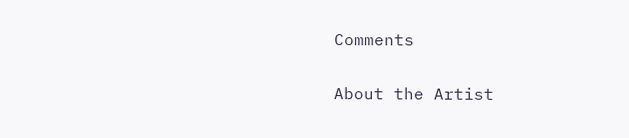Comments

About the Artist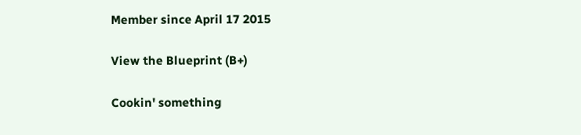Member since April 17 2015

View the Blueprint (B+)

Cookin' something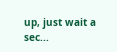up, just wait a sec...